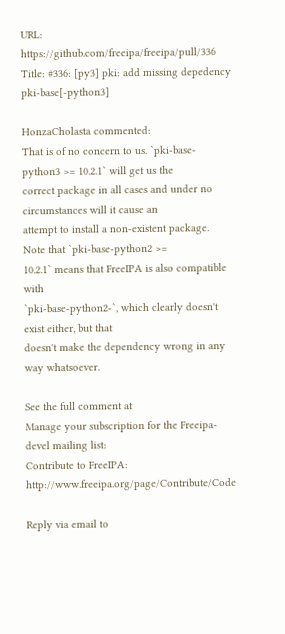URL: https://github.com/freeipa/freeipa/pull/336
Title: #336: [py3] pki: add missing depedency pki-base[-python3]

HonzaCholasta commented:
That is of no concern to us. `pki-base-python3 >= 10.2.1` will get us the
correct package in all cases and under no circumstances will it cause an
attempt to install a non-existent package. Note that `pki-base-python2 >=
10.2.1` means that FreeIPA is also compatible with
`pki-base-python2-`, which clearly doesn't exist either, but that
doesn't make the dependency wrong in any way whatsoever.

See the full comment at
Manage your subscription for the Freeipa-devel mailing list:
Contribute to FreeIPA: http://www.freeipa.org/page/Contribute/Code

Reply via email to